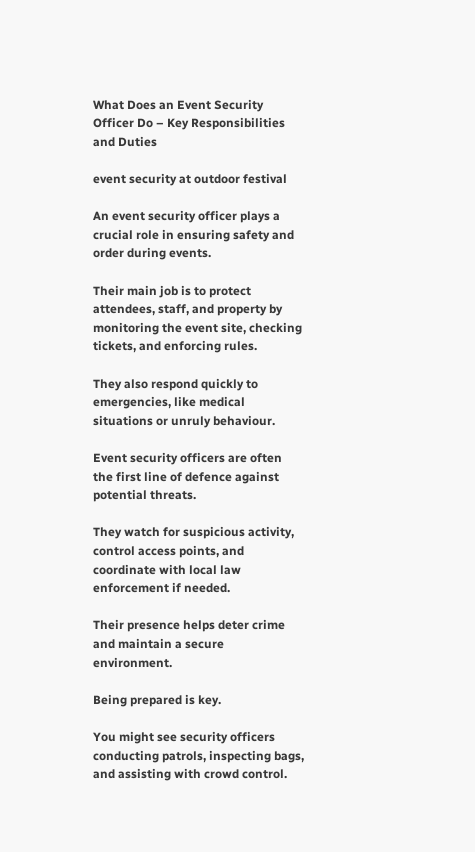What Does an Event Security Officer Do – Key Responsibilities and Duties

event security at outdoor festival

An event security officer plays a crucial role in ensuring safety and order during events.

Their main job is to protect attendees, staff, and property by monitoring the event site, checking tickets, and enforcing rules.

They also respond quickly to emergencies, like medical situations or unruly behaviour.

Event security officers are often the first line of defence against potential threats.

They watch for suspicious activity, control access points, and coordinate with local law enforcement if needed.

Their presence helps deter crime and maintain a secure environment.

Being prepared is key.

You might see security officers conducting patrols, inspecting bags, and assisting with crowd control.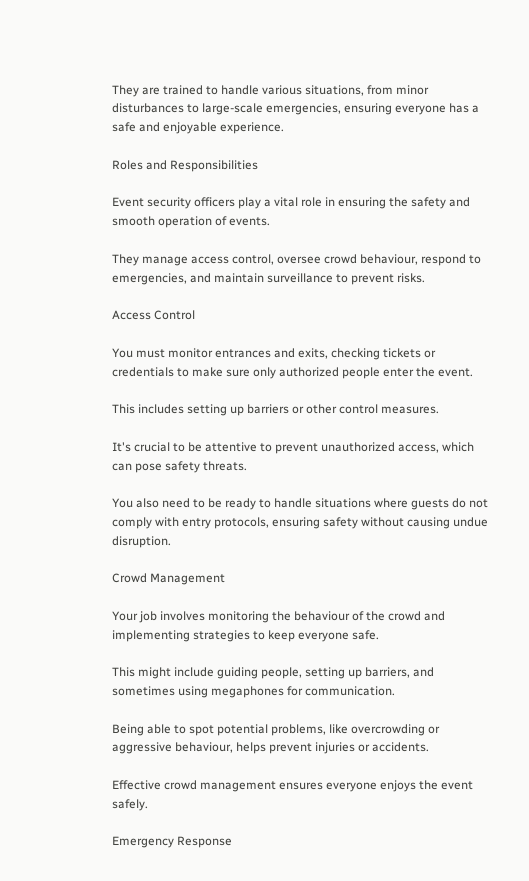They are trained to handle various situations, from minor disturbances to large-scale emergencies, ensuring everyone has a safe and enjoyable experience.

Roles and Responsibilities

Event security officers play a vital role in ensuring the safety and smooth operation of events.

They manage access control, oversee crowd behaviour, respond to emergencies, and maintain surveillance to prevent risks.

Access Control

You must monitor entrances and exits, checking tickets or credentials to make sure only authorized people enter the event.

This includes setting up barriers or other control measures.

It's crucial to be attentive to prevent unauthorized access, which can pose safety threats.

You also need to be ready to handle situations where guests do not comply with entry protocols, ensuring safety without causing undue disruption.

Crowd Management

Your job involves monitoring the behaviour of the crowd and implementing strategies to keep everyone safe.

This might include guiding people, setting up barriers, and sometimes using megaphones for communication.

Being able to spot potential problems, like overcrowding or aggressive behaviour, helps prevent injuries or accidents.

Effective crowd management ensures everyone enjoys the event safely.

Emergency Response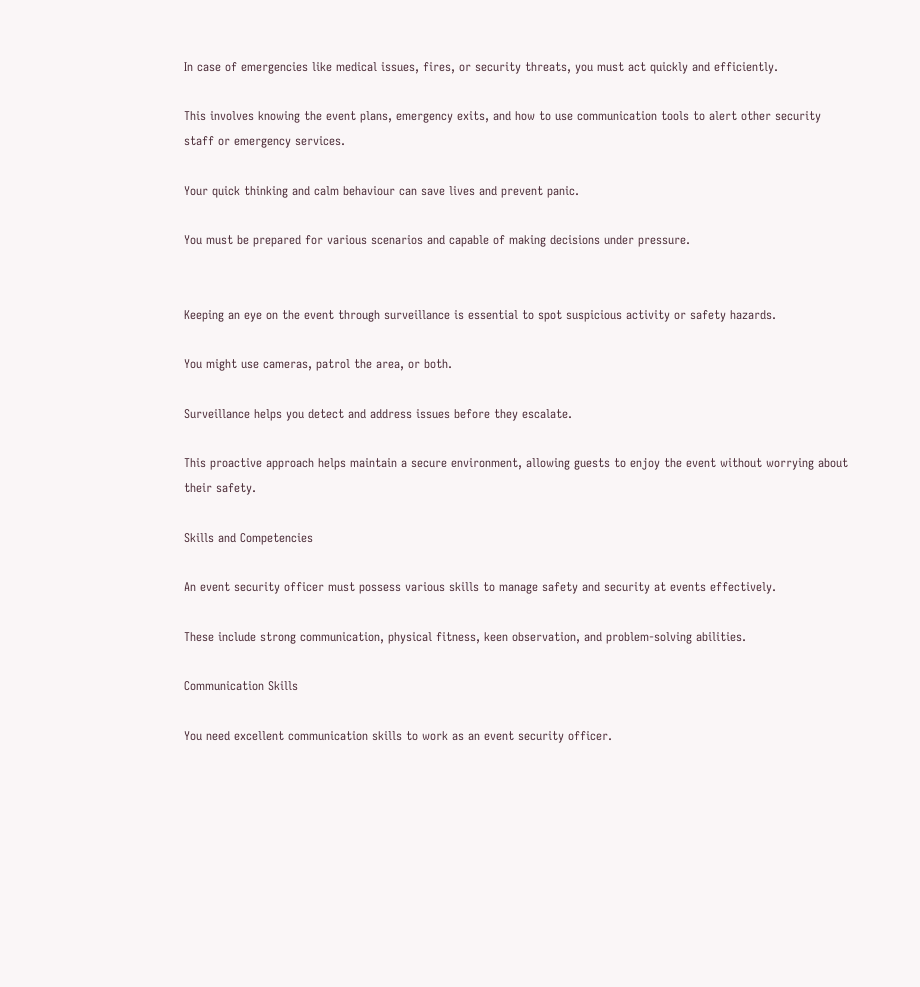In case of emergencies like medical issues, fires, or security threats, you must act quickly and efficiently.

This involves knowing the event plans, emergency exits, and how to use communication tools to alert other security staff or emergency services.

Your quick thinking and calm behaviour can save lives and prevent panic.

You must be prepared for various scenarios and capable of making decisions under pressure.


Keeping an eye on the event through surveillance is essential to spot suspicious activity or safety hazards.

You might use cameras, patrol the area, or both.

Surveillance helps you detect and address issues before they escalate.

This proactive approach helps maintain a secure environment, allowing guests to enjoy the event without worrying about their safety.

Skills and Competencies

An event security officer must possess various skills to manage safety and security at events effectively.

These include strong communication, physical fitness, keen observation, and problem-solving abilities.

Communication Skills

You need excellent communication skills to work as an event security officer.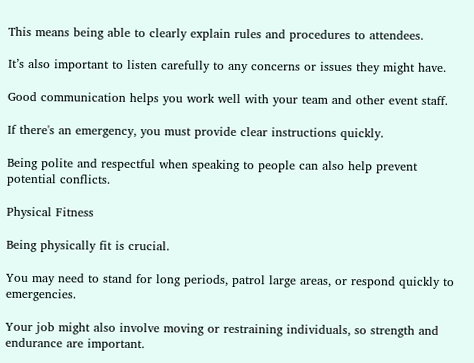This means being able to clearly explain rules and procedures to attendees.

It’s also important to listen carefully to any concerns or issues they might have.

Good communication helps you work well with your team and other event staff.

If there's an emergency, you must provide clear instructions quickly.

Being polite and respectful when speaking to people can also help prevent potential conflicts.

Physical Fitness

Being physically fit is crucial.

You may need to stand for long periods, patrol large areas, or respond quickly to emergencies.

Your job might also involve moving or restraining individuals, so strength and endurance are important.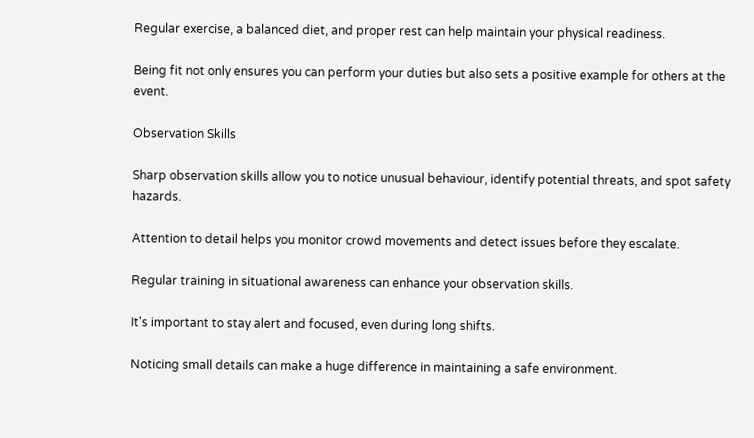Regular exercise, a balanced diet, and proper rest can help maintain your physical readiness.

Being fit not only ensures you can perform your duties but also sets a positive example for others at the event.

Observation Skills

Sharp observation skills allow you to notice unusual behaviour, identify potential threats, and spot safety hazards.

Attention to detail helps you monitor crowd movements and detect issues before they escalate.

Regular training in situational awareness can enhance your observation skills.

It's important to stay alert and focused, even during long shifts.

Noticing small details can make a huge difference in maintaining a safe environment.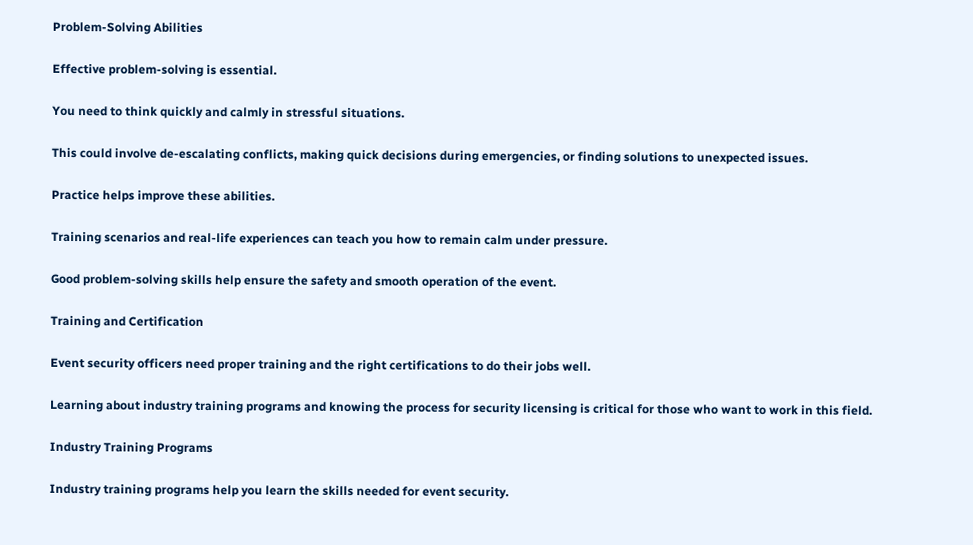Problem-Solving Abilities

Effective problem-solving is essential.

You need to think quickly and calmly in stressful situations.

This could involve de-escalating conflicts, making quick decisions during emergencies, or finding solutions to unexpected issues.

Practice helps improve these abilities.

Training scenarios and real-life experiences can teach you how to remain calm under pressure.

Good problem-solving skills help ensure the safety and smooth operation of the event.

Training and Certification

Event security officers need proper training and the right certifications to do their jobs well.

Learning about industry training programs and knowing the process for security licensing is critical for those who want to work in this field.

Industry Training Programs

Industry training programs help you learn the skills needed for event security.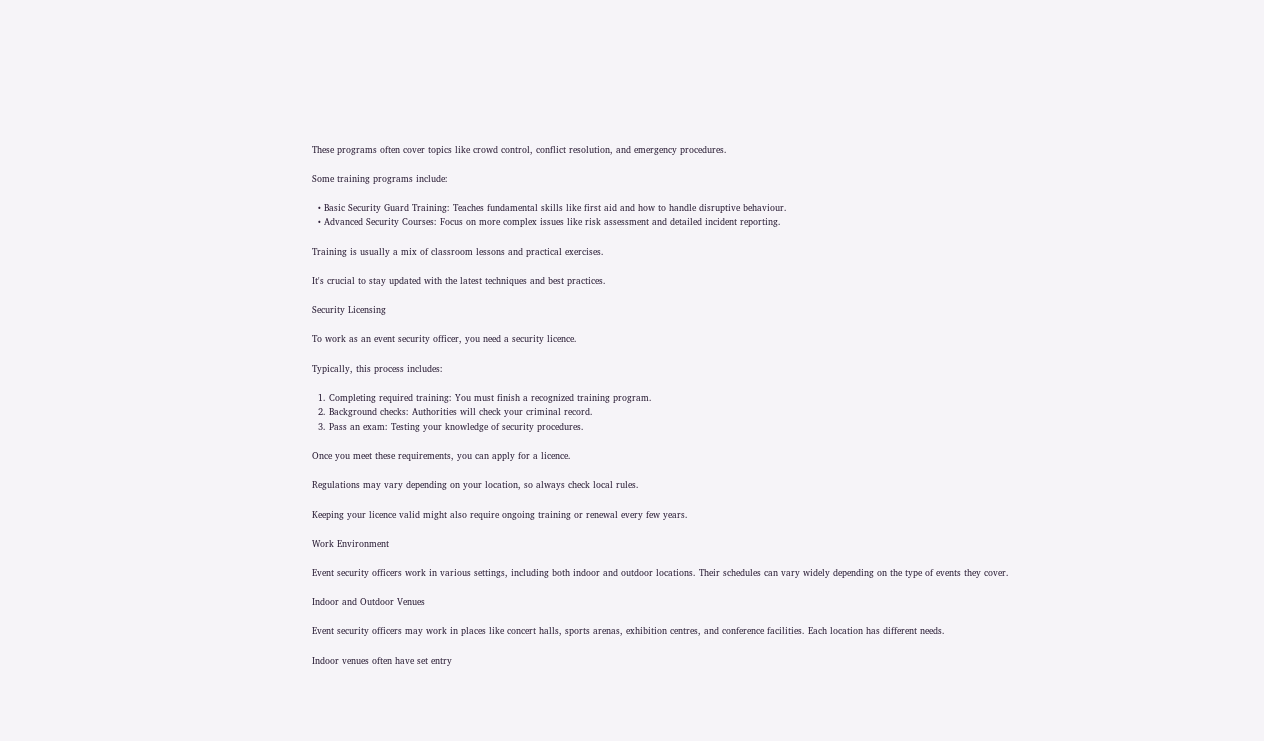These programs often cover topics like crowd control, conflict resolution, and emergency procedures.

Some training programs include:

  • Basic Security Guard Training: Teaches fundamental skills like first aid and how to handle disruptive behaviour.
  • Advanced Security Courses: Focus on more complex issues like risk assessment and detailed incident reporting.

Training is usually a mix of classroom lessons and practical exercises.

It's crucial to stay updated with the latest techniques and best practices.

Security Licensing

To work as an event security officer, you need a security licence.

Typically, this process includes:

  1. Completing required training: You must finish a recognized training program.
  2. Background checks: Authorities will check your criminal record.
  3. Pass an exam: Testing your knowledge of security procedures.

Once you meet these requirements, you can apply for a licence.

Regulations may vary depending on your location, so always check local rules.

Keeping your licence valid might also require ongoing training or renewal every few years.

Work Environment

Event security officers work in various settings, including both indoor and outdoor locations. Their schedules can vary widely depending on the type of events they cover.

Indoor and Outdoor Venues

Event security officers may work in places like concert halls, sports arenas, exhibition centres, and conference facilities. Each location has different needs.

Indoor venues often have set entry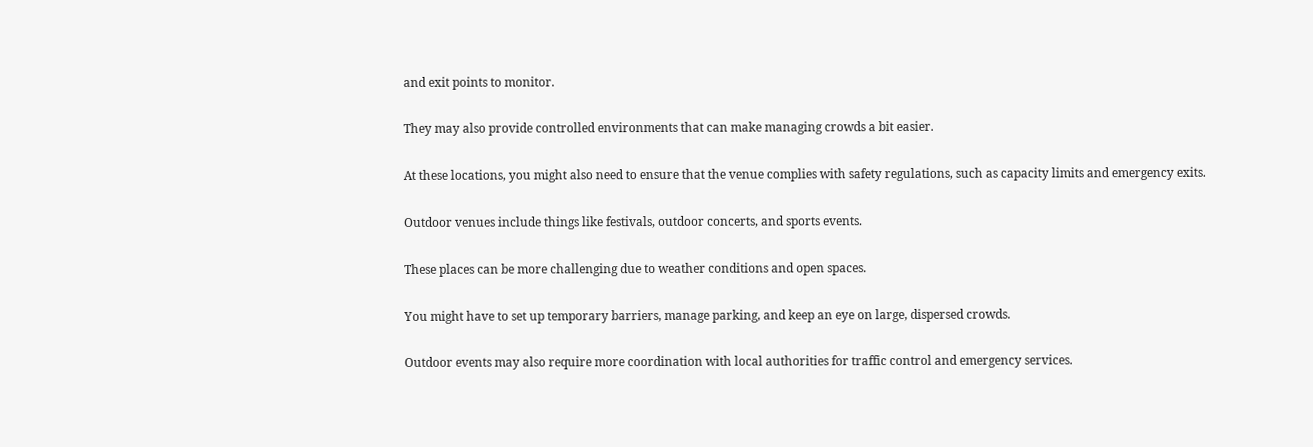and exit points to monitor.

They may also provide controlled environments that can make managing crowds a bit easier.

At these locations, you might also need to ensure that the venue complies with safety regulations, such as capacity limits and emergency exits.

Outdoor venues include things like festivals, outdoor concerts, and sports events.

These places can be more challenging due to weather conditions and open spaces.

You might have to set up temporary barriers, manage parking, and keep an eye on large, dispersed crowds.

Outdoor events may also require more coordination with local authorities for traffic control and emergency services.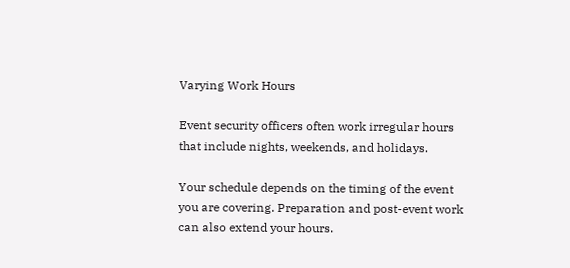Varying Work Hours

Event security officers often work irregular hours that include nights, weekends, and holidays.

Your schedule depends on the timing of the event you are covering. Preparation and post-event work can also extend your hours.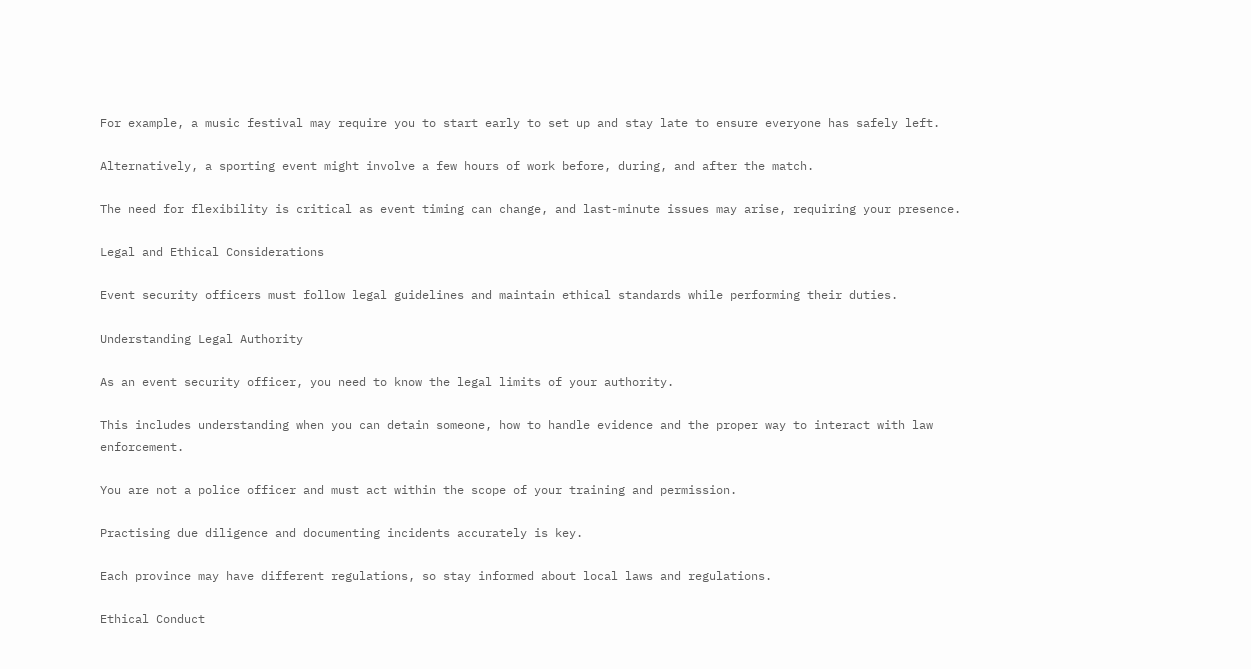For example, a music festival may require you to start early to set up and stay late to ensure everyone has safely left.

Alternatively, a sporting event might involve a few hours of work before, during, and after the match.

The need for flexibility is critical as event timing can change, and last-minute issues may arise, requiring your presence.

Legal and Ethical Considerations

Event security officers must follow legal guidelines and maintain ethical standards while performing their duties.

Understanding Legal Authority

As an event security officer, you need to know the legal limits of your authority.

This includes understanding when you can detain someone, how to handle evidence and the proper way to interact with law enforcement.

You are not a police officer and must act within the scope of your training and permission.

Practising due diligence and documenting incidents accurately is key.

Each province may have different regulations, so stay informed about local laws and regulations.

Ethical Conduct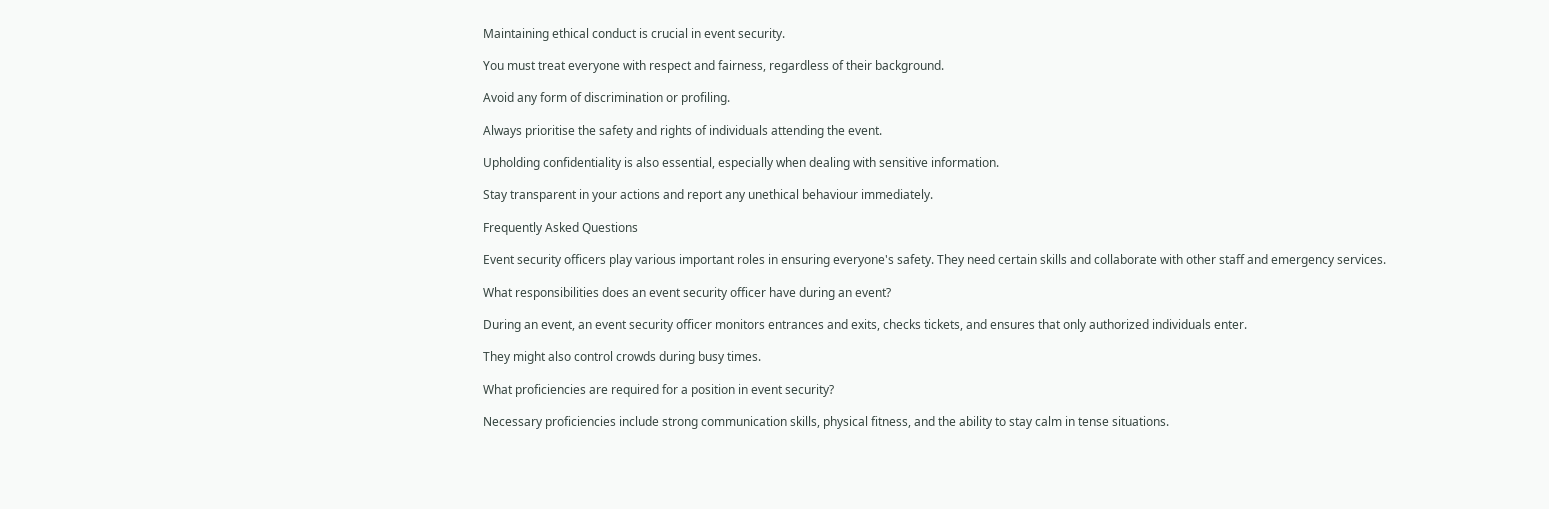Maintaining ethical conduct is crucial in event security.

You must treat everyone with respect and fairness, regardless of their background.

Avoid any form of discrimination or profiling.

Always prioritise the safety and rights of individuals attending the event.

Upholding confidentiality is also essential, especially when dealing with sensitive information.

Stay transparent in your actions and report any unethical behaviour immediately.

Frequently Asked Questions

Event security officers play various important roles in ensuring everyone's safety. They need certain skills and collaborate with other staff and emergency services.

What responsibilities does an event security officer have during an event?

During an event, an event security officer monitors entrances and exits, checks tickets, and ensures that only authorized individuals enter.

They might also control crowds during busy times.

What proficiencies are required for a position in event security?

Necessary proficiencies include strong communication skills, physical fitness, and the ability to stay calm in tense situations.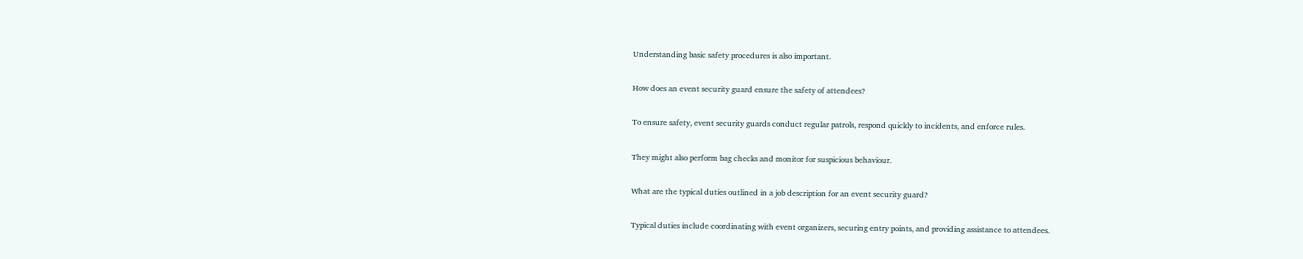Understanding basic safety procedures is also important.

How does an event security guard ensure the safety of attendees?

To ensure safety, event security guards conduct regular patrols, respond quickly to incidents, and enforce rules.

They might also perform bag checks and monitor for suspicious behaviour.

What are the typical duties outlined in a job description for an event security guard?

Typical duties include coordinating with event organizers, securing entry points, and providing assistance to attendees.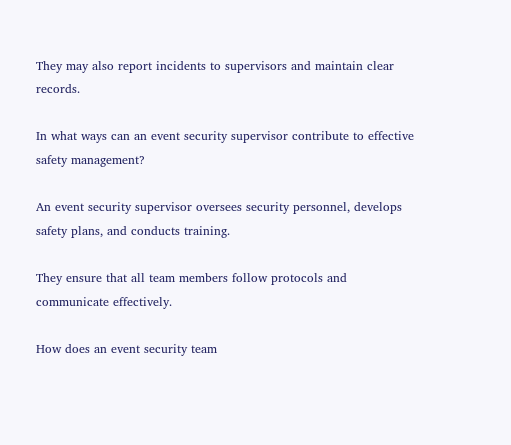They may also report incidents to supervisors and maintain clear records.

In what ways can an event security supervisor contribute to effective safety management?

An event security supervisor oversees security personnel, develops safety plans, and conducts training.

They ensure that all team members follow protocols and communicate effectively.

How does an event security team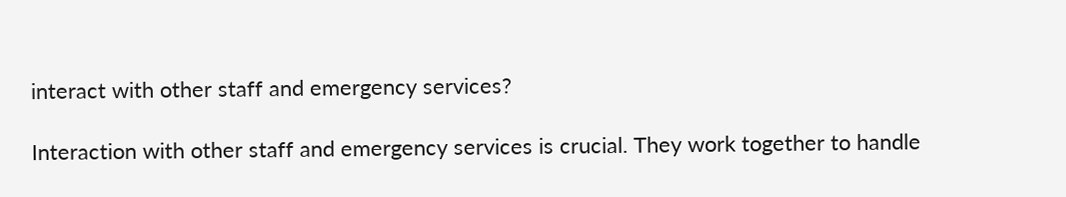interact with other staff and emergency services?

Interaction with other staff and emergency services is crucial. They work together to handle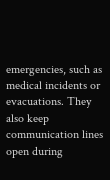emergencies, such as medical incidents or evacuations. They also keep communication lines open during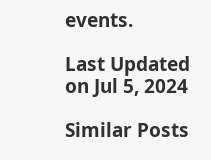events.

Last Updated on Jul 5, 2024

Similar Posts